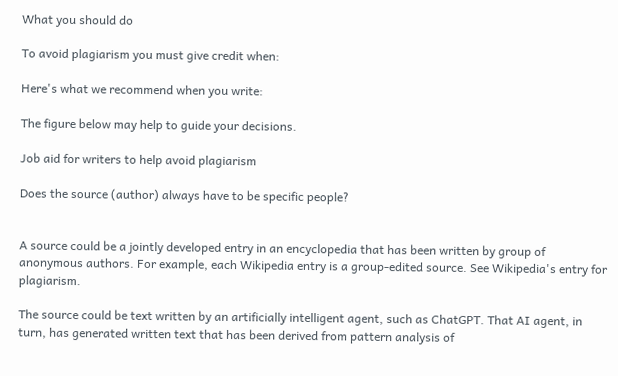What you should do

To avoid plagiarism you must give credit when:

Here's what we recommend when you write:

The figure below may help to guide your decisions.

Job aid for writers to help avoid plagiarism

Does the source (author) always have to be specific people?


A source could be a jointly developed entry in an encyclopedia that has been written by group of anonymous authors. For example, each Wikipedia entry is a group-edited source. See Wikipedia's entry for plagiarism.

The source could be text written by an artificially intelligent agent, such as ChatGPT. That AI agent, in turn, has generated written text that has been derived from pattern analysis of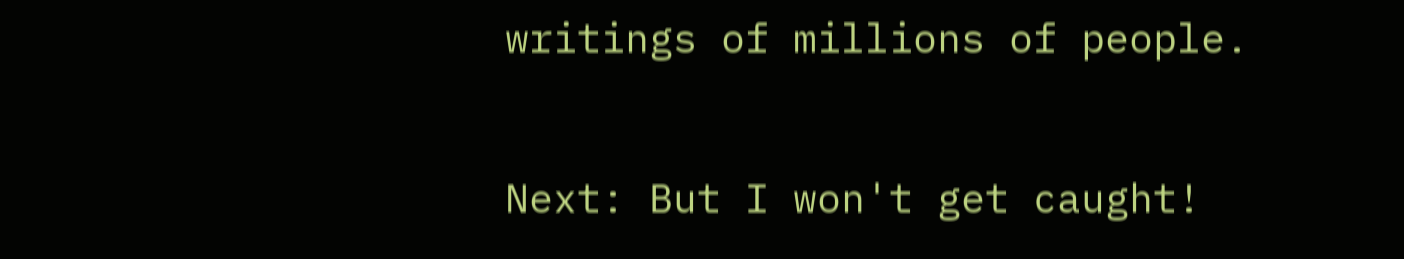writings of millions of people.

Next: But I won't get caught!